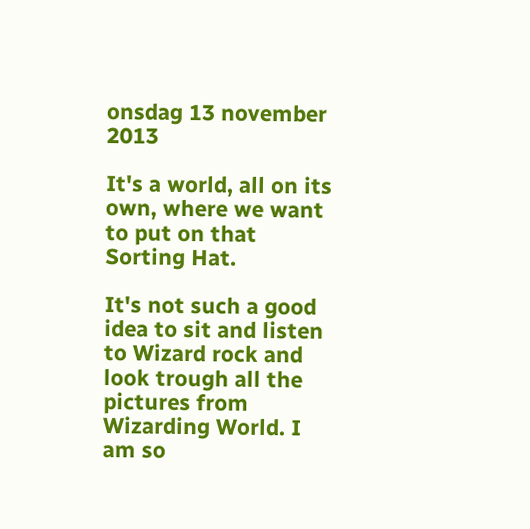onsdag 13 november 2013

It's a world, all on its own, where we want to put on that Sorting Hat.

It's not such a good idea to sit and listen to Wizard rock and
look trough all the pictures from Wizarding World. I am so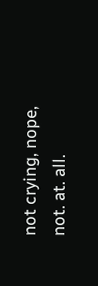not crying, nope, not. at. all.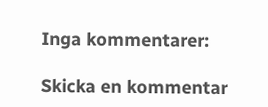Inga kommentarer:

Skicka en kommentar